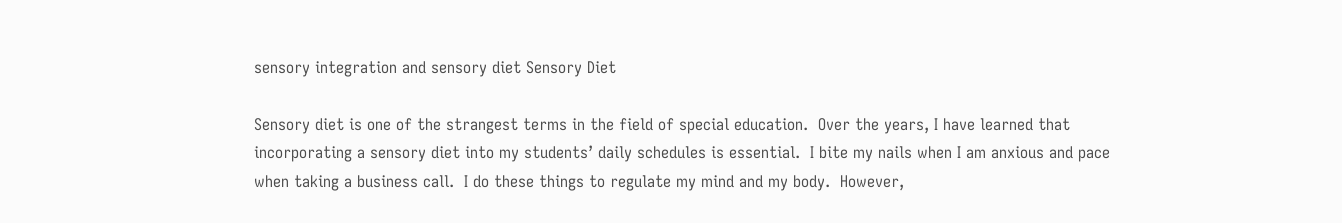sensory integration and sensory diet Sensory Diet

Sensory diet is one of the strangest terms in the field of special education.  Over the years, I have learned that incorporating a sensory diet into my students’ daily schedules is essential.  I bite my nails when I am anxious and pace when taking a business call.  I do these things to regulate my mind and my body.  However,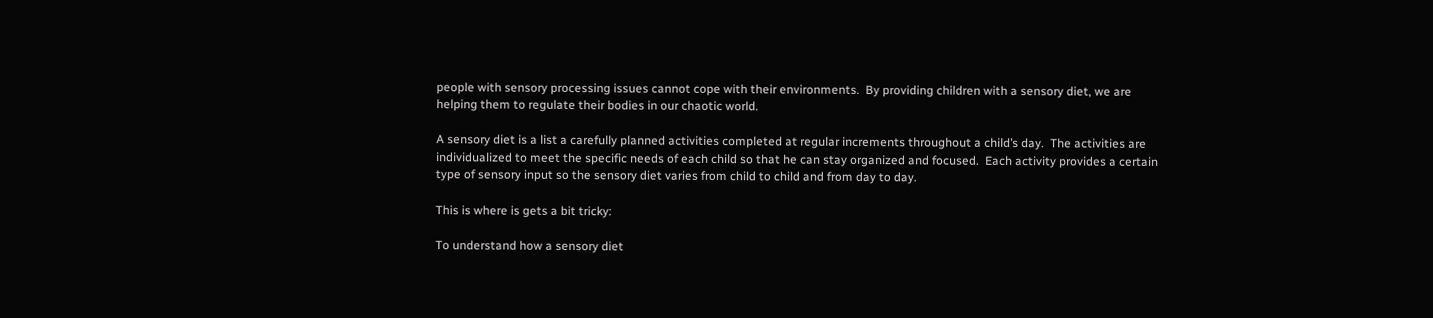people with sensory processing issues cannot cope with their environments.  By providing children with a sensory diet, we are helping them to regulate their bodies in our chaotic world.

A sensory diet is a list a carefully planned activities completed at regular increments throughout a child’s day.  The activities are individualized to meet the specific needs of each child so that he can stay organized and focused.  Each activity provides a certain type of sensory input so the sensory diet varies from child to child and from day to day.

This is where is gets a bit tricky:

To understand how a sensory diet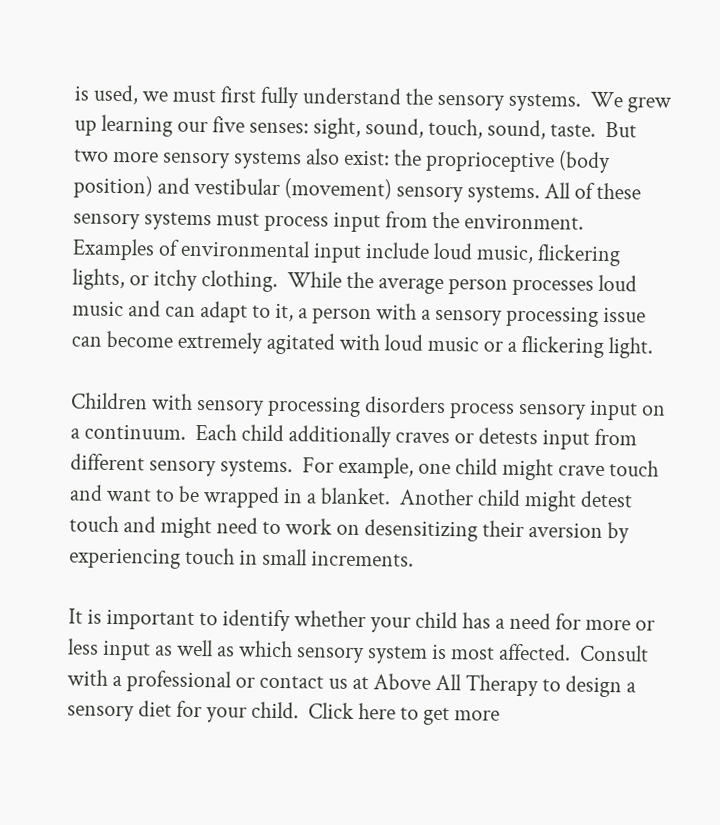is used, we must first fully understand the sensory systems.  We grew up learning our five senses: sight, sound, touch, sound, taste.  But two more sensory systems also exist: the proprioceptive (body position) and vestibular (movement) sensory systems. All of these sensory systems must process input from the environment.  Examples of environmental input include loud music, flickering lights, or itchy clothing.  While the average person processes loud music and can adapt to it, a person with a sensory processing issue can become extremely agitated with loud music or a flickering light.

Children with sensory processing disorders process sensory input on a continuum.  Each child additionally craves or detests input from different sensory systems.  For example, one child might crave touch and want to be wrapped in a blanket.  Another child might detest touch and might need to work on desensitizing their aversion by experiencing touch in small increments.

It is important to identify whether your child has a need for more or less input as well as which sensory system is most affected.  Consult with a professional or contact us at Above All Therapy to design a sensory diet for your child.  Click here to get more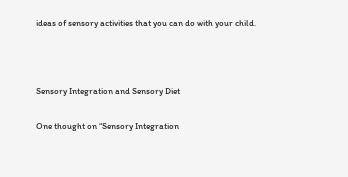ideas of sensory activities that you can do with your child.



Sensory Integration and Sensory Diet

One thought on “Sensory Integration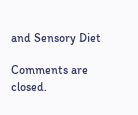and Sensory Diet

Comments are closed.